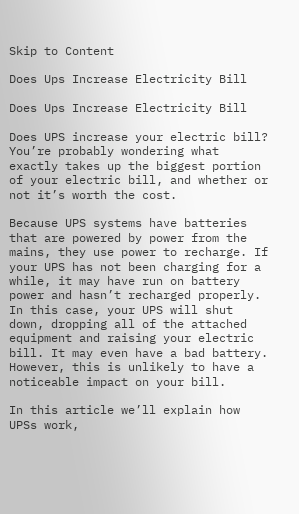Skip to Content

Does Ups Increase Electricity Bill

Does Ups Increase Electricity Bill

Does UPS increase your electric bill? You’re probably wondering what exactly takes up the biggest portion of your electric bill, and whether or not it’s worth the cost.

Because UPS systems have batteries that are powered by power from the mains, they use power to recharge. If your UPS has not been charging for a while, it may have run on battery power and hasn’t recharged properly. In this case, your UPS will shut down, dropping all of the attached equipment and raising your electric bill. It may even have a bad battery. However, this is unlikely to have a noticeable impact on your bill.

In this article we’ll explain how UPSs work,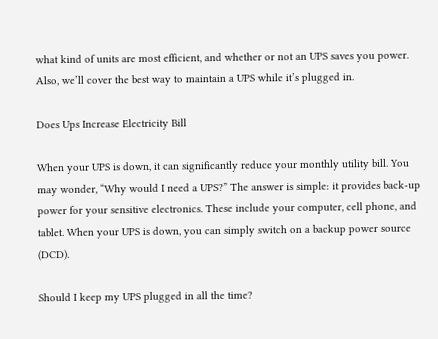what kind of units are most efficient, and whether or not an UPS saves you power. Also, we’ll cover the best way to maintain a UPS while it’s plugged in.

Does Ups Increase Electricity Bill

When your UPS is down, it can significantly reduce your monthly utility bill. You may wonder, “Why would I need a UPS?” The answer is simple: it provides back-up power for your sensitive electronics. These include your computer, cell phone, and tablet. When your UPS is down, you can simply switch on a backup power source (DCD).

Should I keep my UPS plugged in all the time?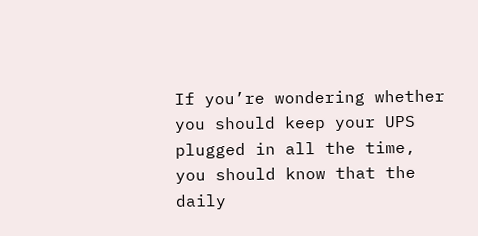If you’re wondering whether you should keep your UPS plugged in all the time, you should know that the daily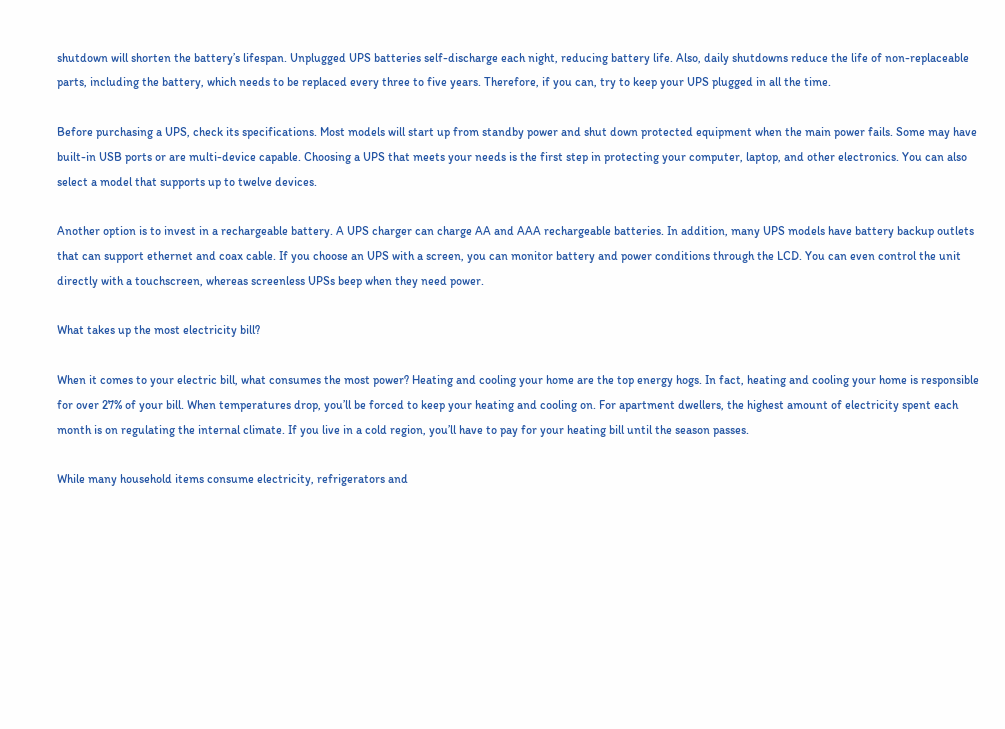shutdown will shorten the battery’s lifespan. Unplugged UPS batteries self-discharge each night, reducing battery life. Also, daily shutdowns reduce the life of non-replaceable parts, including the battery, which needs to be replaced every three to five years. Therefore, if you can, try to keep your UPS plugged in all the time.

Before purchasing a UPS, check its specifications. Most models will start up from standby power and shut down protected equipment when the main power fails. Some may have built-in USB ports or are multi-device capable. Choosing a UPS that meets your needs is the first step in protecting your computer, laptop, and other electronics. You can also select a model that supports up to twelve devices.

Another option is to invest in a rechargeable battery. A UPS charger can charge AA and AAA rechargeable batteries. In addition, many UPS models have battery backup outlets that can support ethernet and coax cable. If you choose an UPS with a screen, you can monitor battery and power conditions through the LCD. You can even control the unit directly with a touchscreen, whereas screenless UPSs beep when they need power.

What takes up the most electricity bill?

When it comes to your electric bill, what consumes the most power? Heating and cooling your home are the top energy hogs. In fact, heating and cooling your home is responsible for over 27% of your bill. When temperatures drop, you’ll be forced to keep your heating and cooling on. For apartment dwellers, the highest amount of electricity spent each month is on regulating the internal climate. If you live in a cold region, you’ll have to pay for your heating bill until the season passes.

While many household items consume electricity, refrigerators and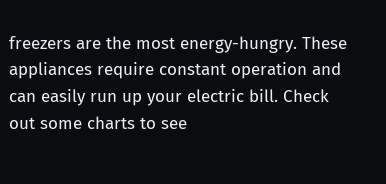freezers are the most energy-hungry. These appliances require constant operation and can easily run up your electric bill. Check out some charts to see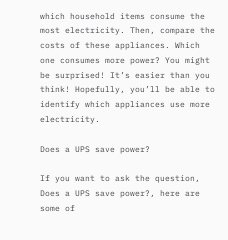which household items consume the most electricity. Then, compare the costs of these appliances. Which one consumes more power? You might be surprised! It’s easier than you think! Hopefully, you’ll be able to identify which appliances use more electricity.

Does a UPS save power?

If you want to ask the question, Does a UPS save power?, here are some of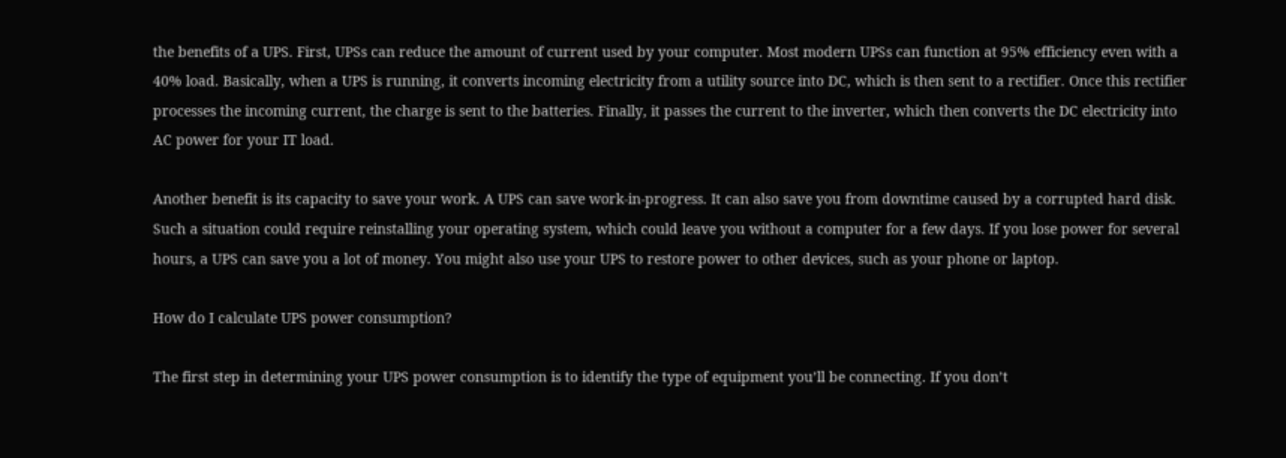the benefits of a UPS. First, UPSs can reduce the amount of current used by your computer. Most modern UPSs can function at 95% efficiency even with a 40% load. Basically, when a UPS is running, it converts incoming electricity from a utility source into DC, which is then sent to a rectifier. Once this rectifier processes the incoming current, the charge is sent to the batteries. Finally, it passes the current to the inverter, which then converts the DC electricity into AC power for your IT load.

Another benefit is its capacity to save your work. A UPS can save work-in-progress. It can also save you from downtime caused by a corrupted hard disk. Such a situation could require reinstalling your operating system, which could leave you without a computer for a few days. If you lose power for several hours, a UPS can save you a lot of money. You might also use your UPS to restore power to other devices, such as your phone or laptop.

How do I calculate UPS power consumption?

The first step in determining your UPS power consumption is to identify the type of equipment you’ll be connecting. If you don’t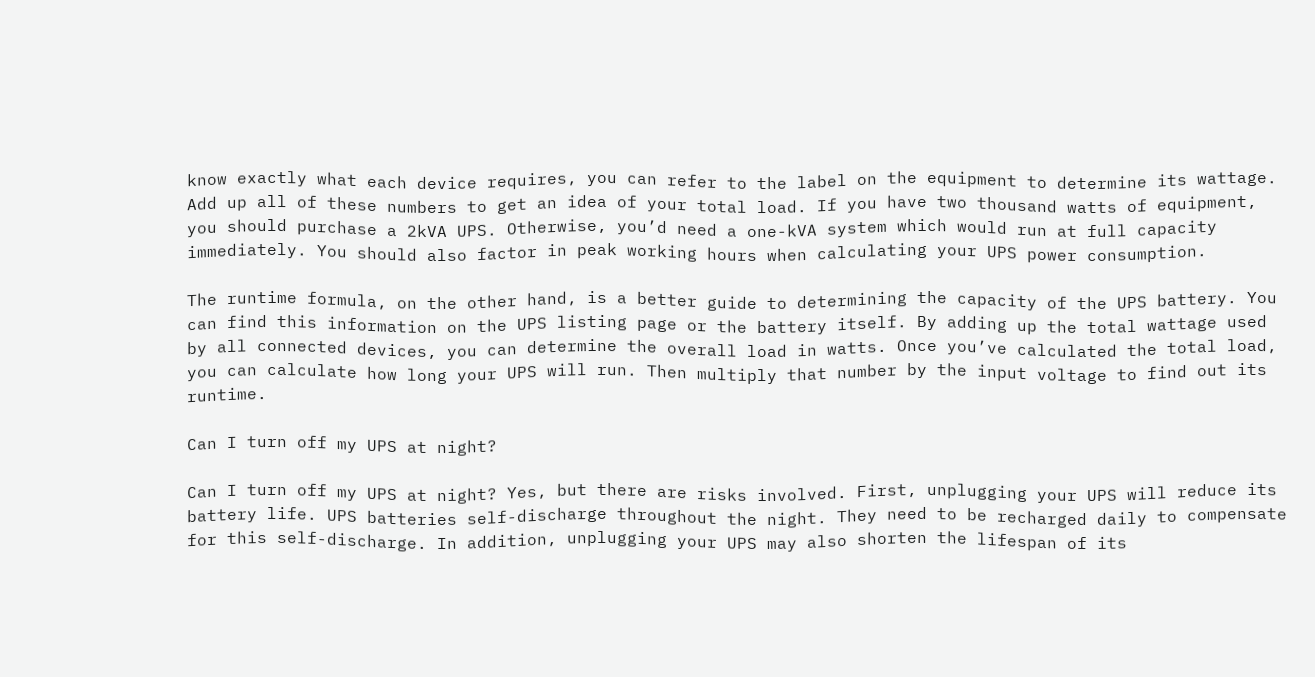know exactly what each device requires, you can refer to the label on the equipment to determine its wattage. Add up all of these numbers to get an idea of your total load. If you have two thousand watts of equipment, you should purchase a 2kVA UPS. Otherwise, you’d need a one-kVA system which would run at full capacity immediately. You should also factor in peak working hours when calculating your UPS power consumption.

The runtime formula, on the other hand, is a better guide to determining the capacity of the UPS battery. You can find this information on the UPS listing page or the battery itself. By adding up the total wattage used by all connected devices, you can determine the overall load in watts. Once you’ve calculated the total load, you can calculate how long your UPS will run. Then multiply that number by the input voltage to find out its runtime.

Can I turn off my UPS at night?

Can I turn off my UPS at night? Yes, but there are risks involved. First, unplugging your UPS will reduce its battery life. UPS batteries self-discharge throughout the night. They need to be recharged daily to compensate for this self-discharge. In addition, unplugging your UPS may also shorten the lifespan of its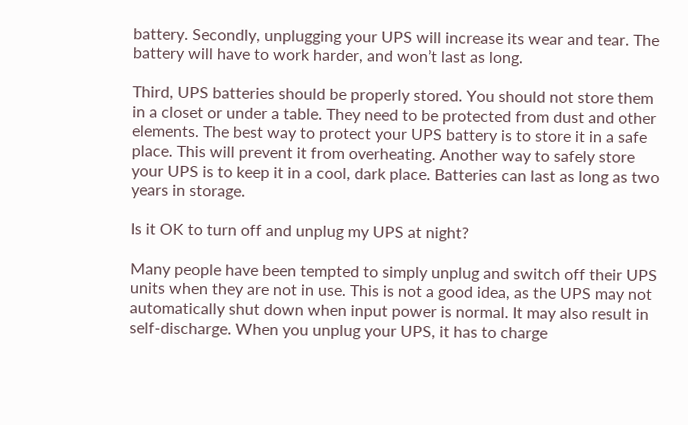battery. Secondly, unplugging your UPS will increase its wear and tear. The battery will have to work harder, and won’t last as long.

Third, UPS batteries should be properly stored. You should not store them in a closet or under a table. They need to be protected from dust and other elements. The best way to protect your UPS battery is to store it in a safe place. This will prevent it from overheating. Another way to safely store your UPS is to keep it in a cool, dark place. Batteries can last as long as two years in storage.

Is it OK to turn off and unplug my UPS at night?

Many people have been tempted to simply unplug and switch off their UPS units when they are not in use. This is not a good idea, as the UPS may not automatically shut down when input power is normal. It may also result in self-discharge. When you unplug your UPS, it has to charge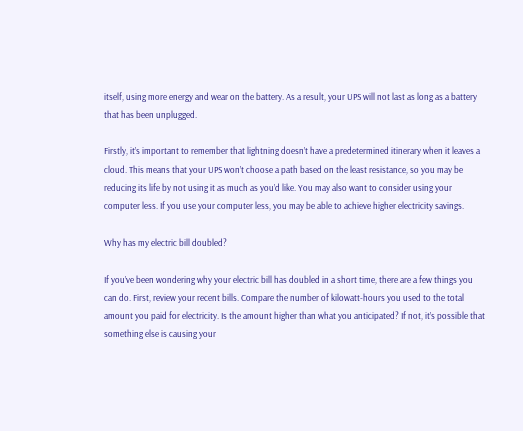itself, using more energy and wear on the battery. As a result, your UPS will not last as long as a battery that has been unplugged.

Firstly, it’s important to remember that lightning doesn’t have a predetermined itinerary when it leaves a cloud. This means that your UPS won’t choose a path based on the least resistance, so you may be reducing its life by not using it as much as you’d like. You may also want to consider using your computer less. If you use your computer less, you may be able to achieve higher electricity savings.

Why has my electric bill doubled?

If you’ve been wondering why your electric bill has doubled in a short time, there are a few things you can do. First, review your recent bills. Compare the number of kilowatt-hours you used to the total amount you paid for electricity. Is the amount higher than what you anticipated? If not, it’s possible that something else is causing your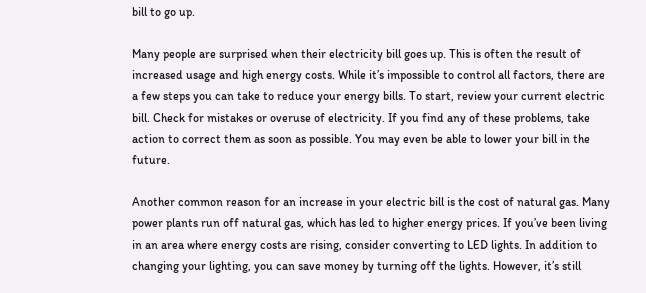bill to go up.

Many people are surprised when their electricity bill goes up. This is often the result of increased usage and high energy costs. While it’s impossible to control all factors, there are a few steps you can take to reduce your energy bills. To start, review your current electric bill. Check for mistakes or overuse of electricity. If you find any of these problems, take action to correct them as soon as possible. You may even be able to lower your bill in the future.

Another common reason for an increase in your electric bill is the cost of natural gas. Many power plants run off natural gas, which has led to higher energy prices. If you’ve been living in an area where energy costs are rising, consider converting to LED lights. In addition to changing your lighting, you can save money by turning off the lights. However, it’s still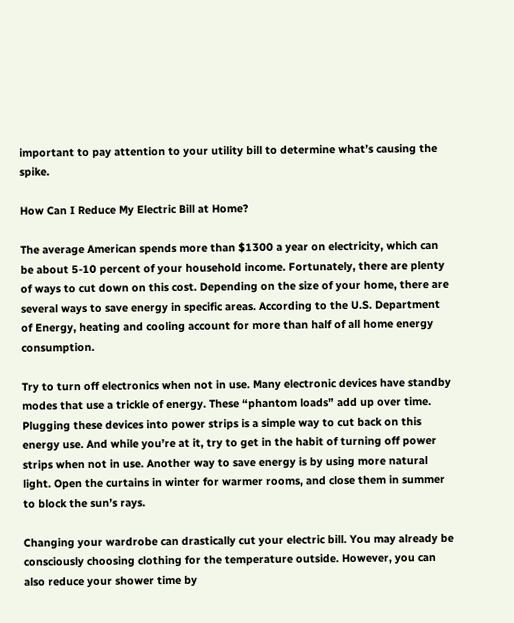important to pay attention to your utility bill to determine what’s causing the spike.

How Can I Reduce My Electric Bill at Home?

The average American spends more than $1300 a year on electricity, which can be about 5-10 percent of your household income. Fortunately, there are plenty of ways to cut down on this cost. Depending on the size of your home, there are several ways to save energy in specific areas. According to the U.S. Department of Energy, heating and cooling account for more than half of all home energy consumption.

Try to turn off electronics when not in use. Many electronic devices have standby modes that use a trickle of energy. These “phantom loads” add up over time. Plugging these devices into power strips is a simple way to cut back on this energy use. And while you’re at it, try to get in the habit of turning off power strips when not in use. Another way to save energy is by using more natural light. Open the curtains in winter for warmer rooms, and close them in summer to block the sun’s rays.

Changing your wardrobe can drastically cut your electric bill. You may already be consciously choosing clothing for the temperature outside. However, you can also reduce your shower time by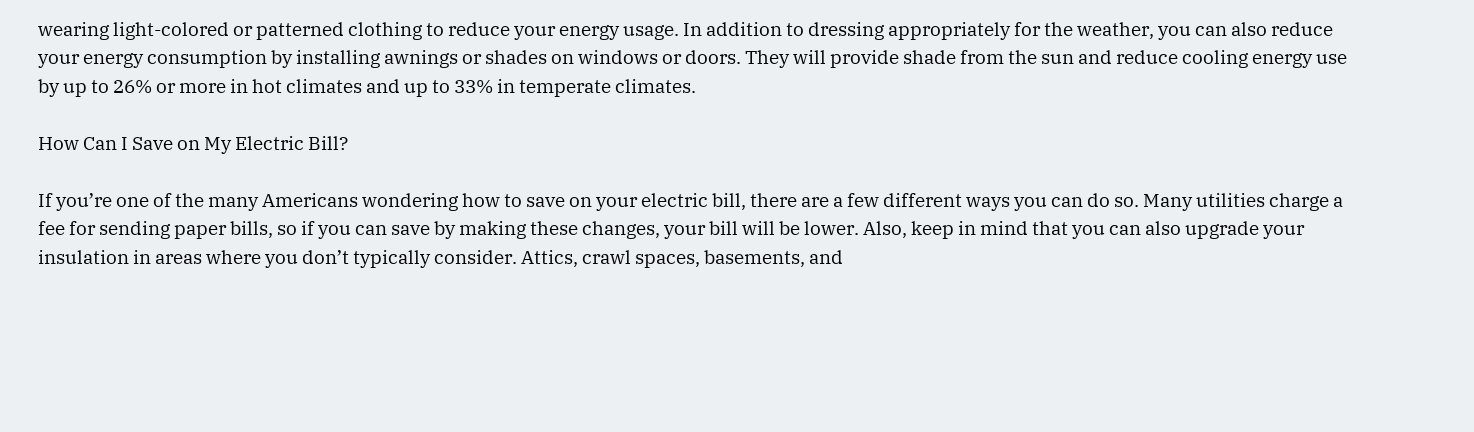wearing light-colored or patterned clothing to reduce your energy usage. In addition to dressing appropriately for the weather, you can also reduce your energy consumption by installing awnings or shades on windows or doors. They will provide shade from the sun and reduce cooling energy use by up to 26% or more in hot climates and up to 33% in temperate climates.

How Can I Save on My Electric Bill?

If you’re one of the many Americans wondering how to save on your electric bill, there are a few different ways you can do so. Many utilities charge a fee for sending paper bills, so if you can save by making these changes, your bill will be lower. Also, keep in mind that you can also upgrade your insulation in areas where you don’t typically consider. Attics, crawl spaces, basements, and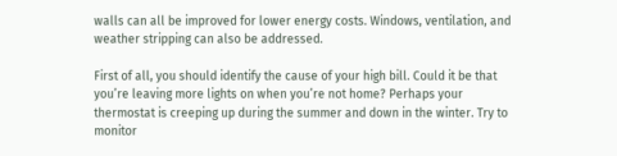walls can all be improved for lower energy costs. Windows, ventilation, and weather stripping can also be addressed.

First of all, you should identify the cause of your high bill. Could it be that you’re leaving more lights on when you’re not home? Perhaps your thermostat is creeping up during the summer and down in the winter. Try to monitor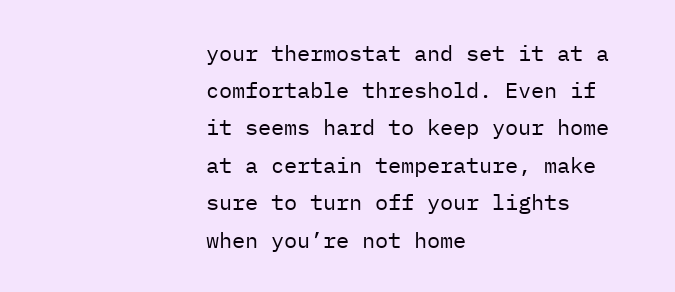your thermostat and set it at a comfortable threshold. Even if it seems hard to keep your home at a certain temperature, make sure to turn off your lights when you’re not home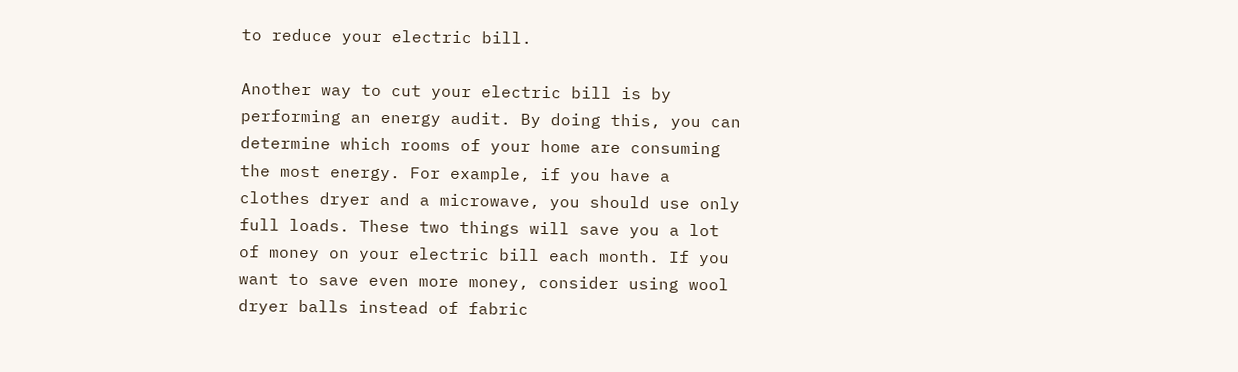to reduce your electric bill.

Another way to cut your electric bill is by performing an energy audit. By doing this, you can determine which rooms of your home are consuming the most energy. For example, if you have a clothes dryer and a microwave, you should use only full loads. These two things will save you a lot of money on your electric bill each month. If you want to save even more money, consider using wool dryer balls instead of fabric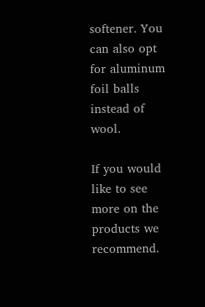softener. You can also opt for aluminum foil balls instead of wool.

If you would like to see more on the products we recommend.